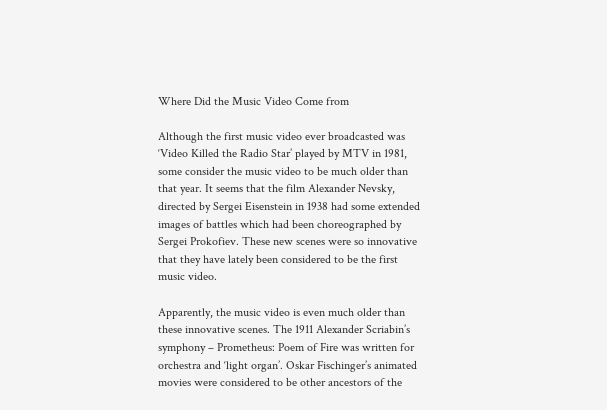Where Did the Music Video Come from

Although the first music video ever broadcasted was ‘Video Killed the Radio Star’ played by MTV in 1981, some consider the music video to be much older than that year. It seems that the film Alexander Nevsky, directed by Sergei Eisenstein in 1938 had some extended images of battles which had been choreographed by Sergei Prokofiev. These new scenes were so innovative that they have lately been considered to be the first music video.

Apparently, the music video is even much older than these innovative scenes. The 1911 Alexander Scriabin’s symphony – Prometheus: Poem of Fire was written for orchestra and ‘light organ’. Oskar Fischinger’s animated movies were considered to be other ancestors of the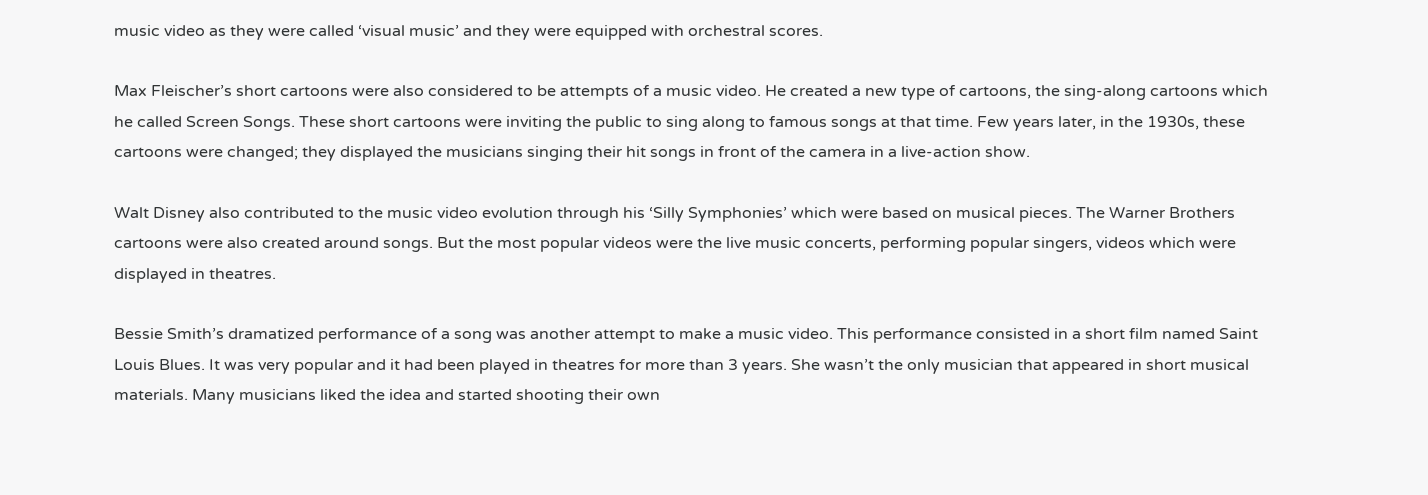music video as they were called ‘visual music’ and they were equipped with orchestral scores.

Max Fleischer’s short cartoons were also considered to be attempts of a music video. He created a new type of cartoons, the sing-along cartoons which he called Screen Songs. These short cartoons were inviting the public to sing along to famous songs at that time. Few years later, in the 1930s, these cartoons were changed; they displayed the musicians singing their hit songs in front of the camera in a live-action show.

Walt Disney also contributed to the music video evolution through his ‘Silly Symphonies’ which were based on musical pieces. The Warner Brothers cartoons were also created around songs. But the most popular videos were the live music concerts, performing popular singers, videos which were displayed in theatres.

Bessie Smith’s dramatized performance of a song was another attempt to make a music video. This performance consisted in a short film named Saint Louis Blues. It was very popular and it had been played in theatres for more than 3 years. She wasn’t the only musician that appeared in short musical materials. Many musicians liked the idea and started shooting their own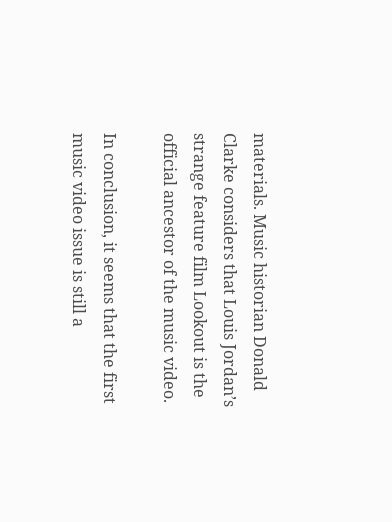materials. Music historian Donald Clarke considers that Louis Jordan’s strange feature film Lookout is the official ancestor of the music video.

In conclusion, it seems that the first music video issue is still a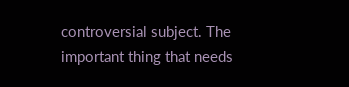controversial subject. The important thing that needs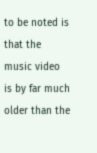to be noted is that the music video is by far much older than the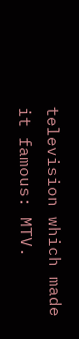television which made it famous: MTV.